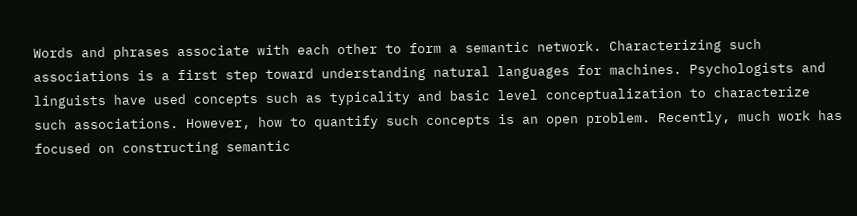Words and phrases associate with each other to form a semantic network. Characterizing such associations is a first step toward understanding natural languages for machines. Psychologists and linguists have used concepts such as typicality and basic level conceptualization to characterize such associations. However, how to quantify such concepts is an open problem. Recently, much work has focused on constructing semantic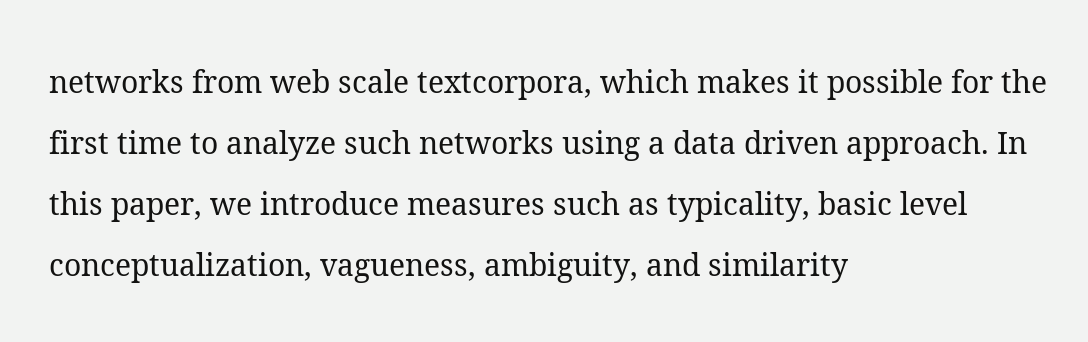networks from web scale textcorpora, which makes it possible for the first time to analyze such networks using a data driven approach. In this paper, we introduce measures such as typicality, basic level conceptualization, vagueness, ambiguity, and similarity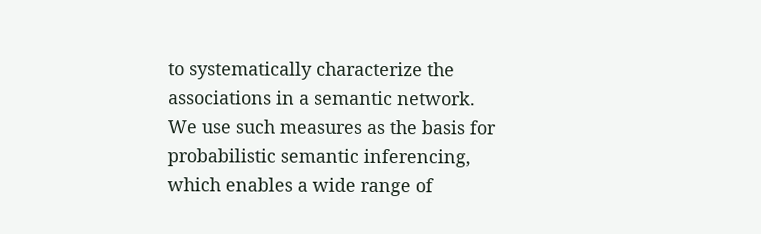to systematically characterize the associations in a semantic network. We use such measures as the basis for probabilistic semantic inferencing, which enables a wide range of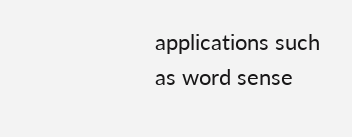applications such as word sense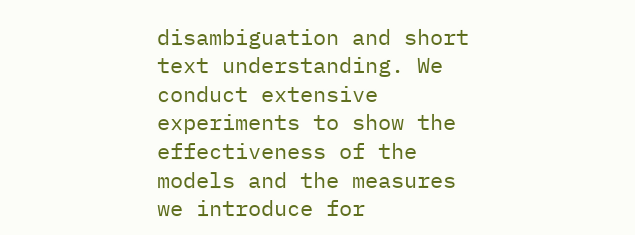disambiguation and short text understanding. We conduct extensive experiments to show the effectiveness of the models and the measures we introduce for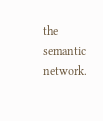the semantic network.